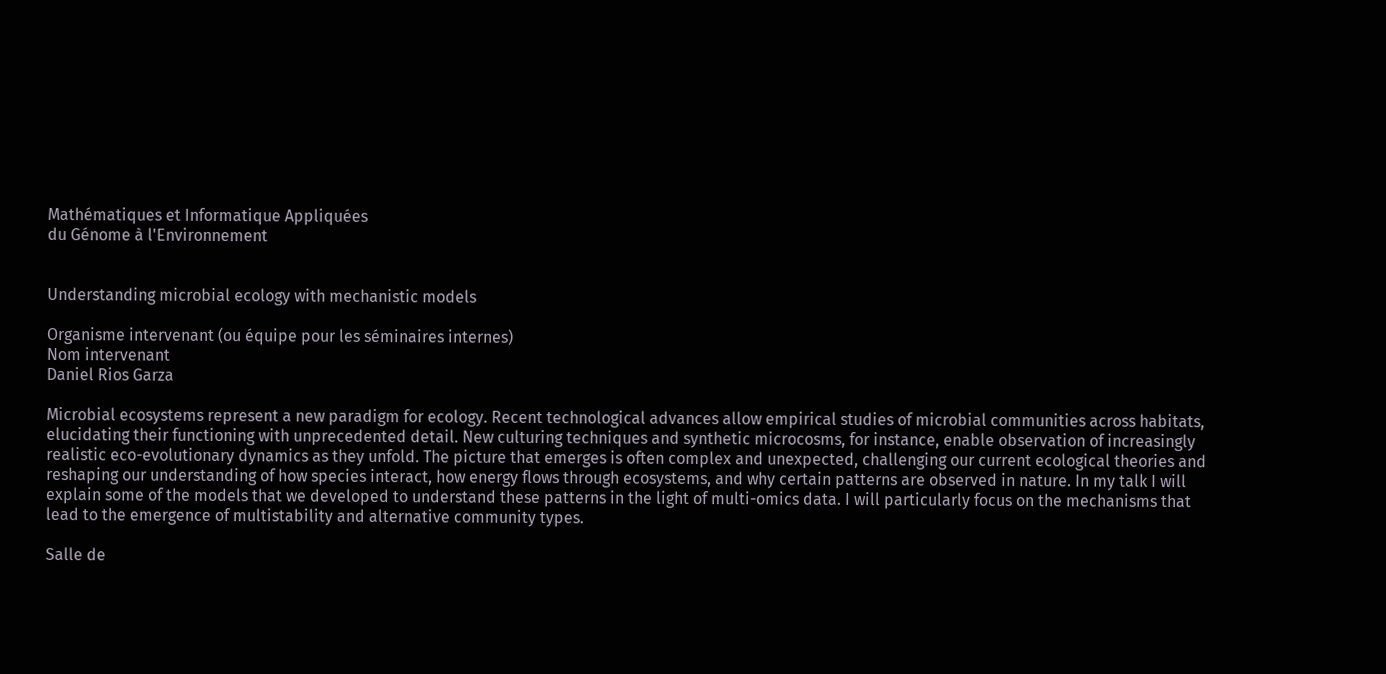Mathématiques et Informatique Appliquées
du Génome à l'Environnement


Understanding microbial ecology with mechanistic models

Organisme intervenant (ou équipe pour les séminaires internes)
Nom intervenant
Daniel Rios Garza

Microbial ecosystems represent a new paradigm for ecology. Recent technological advances allow empirical studies of microbial communities across habitats, elucidating their functioning with unprecedented detail. New culturing techniques and synthetic microcosms, for instance, enable observation of increasingly realistic eco-evolutionary dynamics as they unfold. The picture that emerges is often complex and unexpected, challenging our current ecological theories and reshaping our understanding of how species interact, how energy flows through ecosystems, and why certain patterns are observed in nature. In my talk I will explain some of the models that we developed to understand these patterns in the light of multi-omics data. I will particularly focus on the mechanisms that lead to the emergence of multistability and alternative community types.

Salle de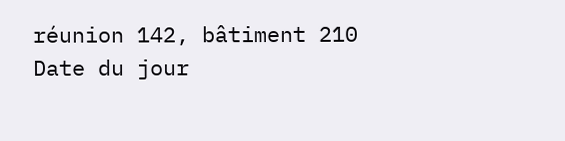réunion 142, bâtiment 210
Date du jour